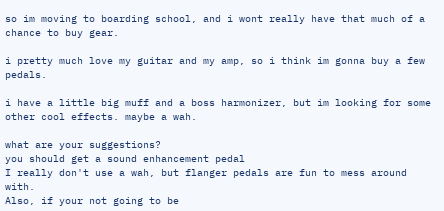so im moving to boarding school, and i wont really have that much of a chance to buy gear.

i pretty much love my guitar and my amp, so i think im gonna buy a few pedals.

i have a little big muff and a boss harmonizer, but im looking for some other cool effects. maybe a wah.

what are your suggestions?
you should get a sound enhancement pedal
I really don't use a wah, but flanger pedals are fun to mess around with.
Also, if your not going to be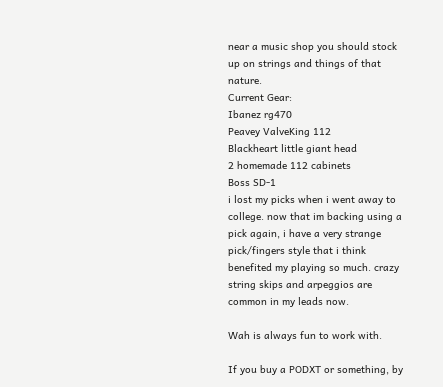near a music shop you should stock up on strings and things of that nature.
Current Gear:
Ibanez rg470
Peavey ValveKing 112
Blackheart little giant head
2 homemade 112 cabinets
Boss SD-1
i lost my picks when i went away to college. now that im backing using a pick again, i have a very strange pick/fingers style that i think benefited my playing so much. crazy string skips and arpeggios are common in my leads now.

Wah is always fun to work with.

If you buy a PODXT or something, by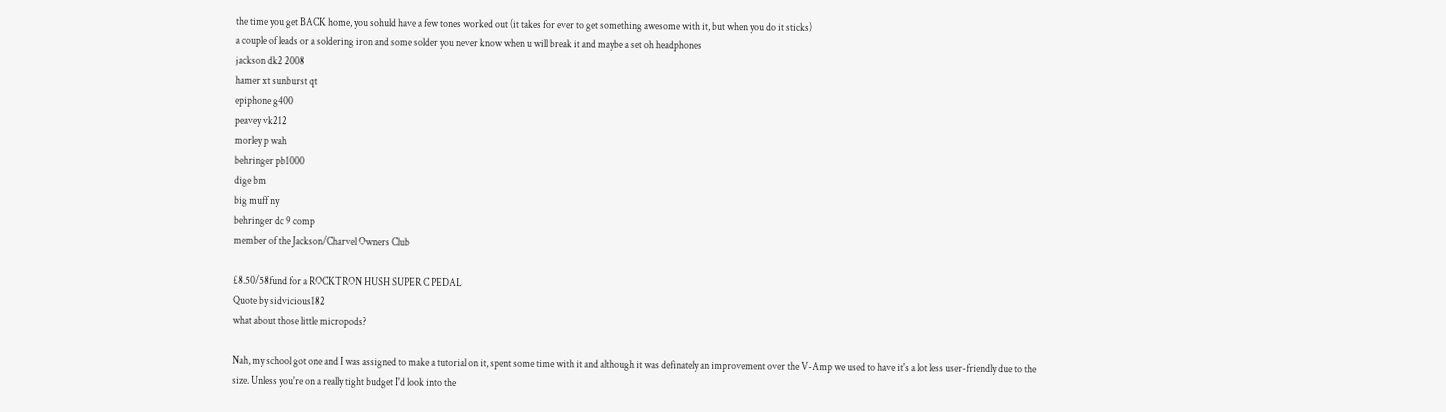the time you get BACK home, you sohuld have a few tones worked out (it takes for ever to get something awesome with it, but when you do it sticks)
a couple of leads or a soldering iron and some solder you never know when u will break it and maybe a set oh headphones
jackson dk2 2008
hamer xt sunburst qt
epiphone g400
peavey vk212
morley p wah
behringer pb1000
dige bm
big muff ny
behringer dc 9 comp
member of the Jackson/Charvel Owners Club

£8.50/58fund for a ROCKTRON HUSH SUPER C PEDAL
Quote by sidvicious182
what about those little micropods?

Nah, my school got one and I was assigned to make a tutorial on it, spent some time with it and although it was definately an improvement over the V-Amp we used to have it's a lot less user-friendly due to the size. Unless you're on a really tight budget I'd look into the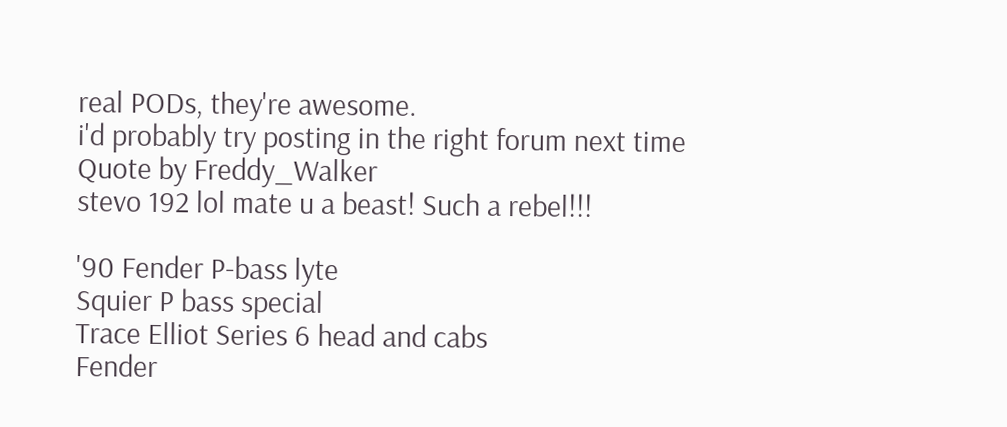real PODs, they're awesome.
i'd probably try posting in the right forum next time
Quote by Freddy_Walker
stevo 192 lol mate u a beast! Such a rebel!!!

'90 Fender P-bass lyte
Squier P bass special
Trace Elliot Series 6 head and cabs
Fender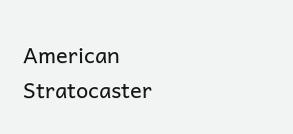American Stratocaster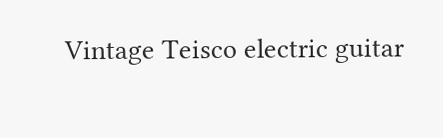Vintage Teisco electric guitar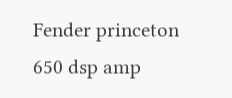Fender princeton 650 dsp amp